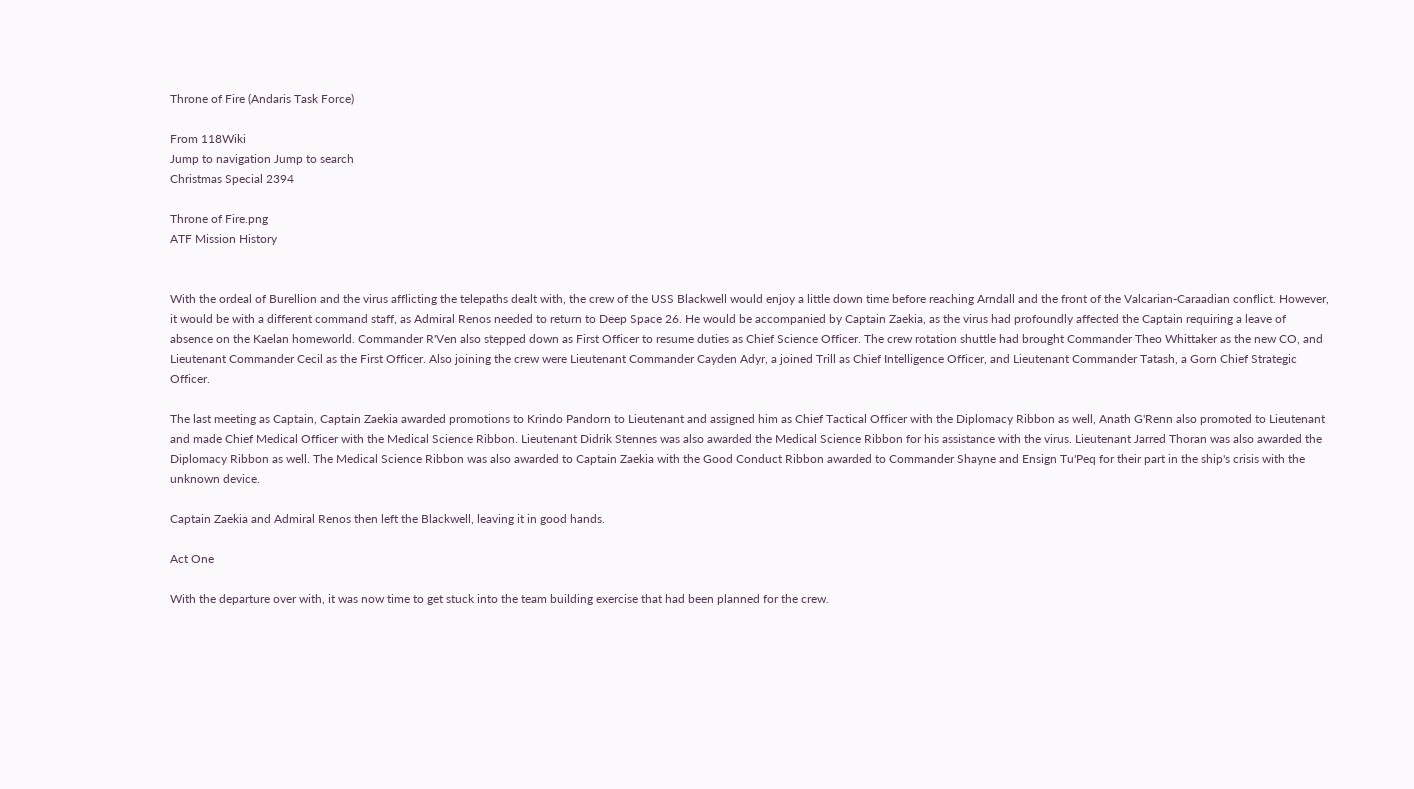Throne of Fire (Andaris Task Force)

From 118Wiki
Jump to navigation Jump to search
Christmas Special 2394

Throne of Fire.png
ATF Mission History


With the ordeal of Burellion and the virus afflicting the telepaths dealt with, the crew of the USS Blackwell would enjoy a little down time before reaching Arndall and the front of the Valcarian-Caraadian conflict. However, it would be with a different command staff, as Admiral Renos needed to return to Deep Space 26. He would be accompanied by Captain Zaekia, as the virus had profoundly affected the Captain requiring a leave of absence on the Kaelan homeworld. Commander R'Ven also stepped down as First Officer to resume duties as Chief Science Officer. The crew rotation shuttle had brought Commander Theo Whittaker as the new CO, and Lieutenant Commander Cecil as the First Officer. Also joining the crew were Lieutenant Commander Cayden Adyr, a joined Trill as Chief Intelligence Officer, and Lieutenant Commander Tatash, a Gorn Chief Strategic Officer.

The last meeting as Captain, Captain Zaekia awarded promotions to Krindo Pandorn to Lieutenant and assigned him as Chief Tactical Officer with the Diplomacy Ribbon as well, Anath G'Renn also promoted to Lieutenant and made Chief Medical Officer with the Medical Science Ribbon. Lieutenant Didrik Stennes was also awarded the Medical Science Ribbon for his assistance with the virus. Lieutenant Jarred Thoran was also awarded the Diplomacy Ribbon as well. The Medical Science Ribbon was also awarded to Captain Zaekia with the Good Conduct Ribbon awarded to Commander Shayne and Ensign Tu'Peq for their part in the ship's crisis with the unknown device.

Captain Zaekia and Admiral Renos then left the Blackwell, leaving it in good hands.

Act One

With the departure over with, it was now time to get stuck into the team building exercise that had been planned for the crew.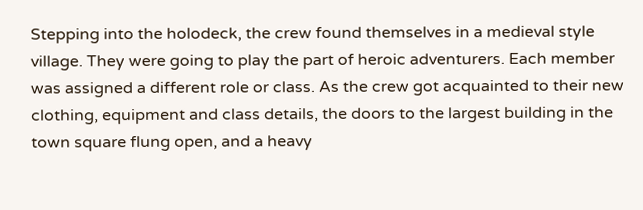Stepping into the holodeck, the crew found themselves in a medieval style village. They were going to play the part of heroic adventurers. Each member was assigned a different role or class. As the crew got acquainted to their new clothing, equipment and class details, the doors to the largest building in the town square flung open, and a heavy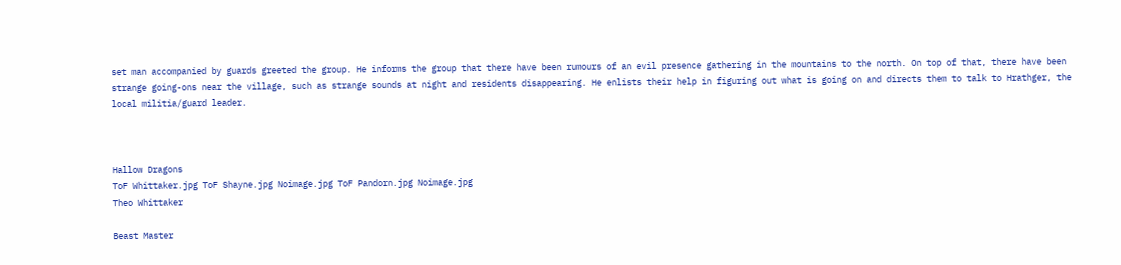set man accompanied by guards greeted the group. He informs the group that there have been rumours of an evil presence gathering in the mountains to the north. On top of that, there have been strange going-ons near the village, such as strange sounds at night and residents disappearing. He enlists their help in figuring out what is going on and directs them to talk to Hrathger, the local militia/guard leader.



Hallow Dragons
ToF Whittaker.jpg ToF Shayne.jpg Noimage.jpg ToF Pandorn.jpg Noimage.jpg
Theo Whittaker

Beast Master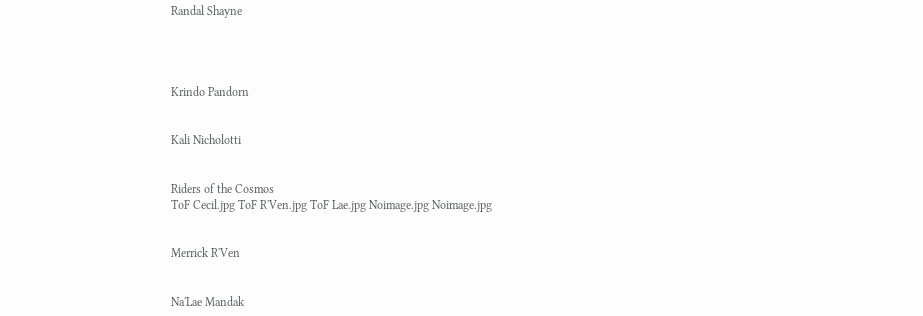Randal Shayne




Krindo Pandorn


Kali Nicholotti


Riders of the Cosmos
ToF Cecil.jpg ToF R'Ven.jpg ToF Lae.jpg Noimage.jpg Noimage.jpg


Merrick R'Ven


Na'Lae Mandak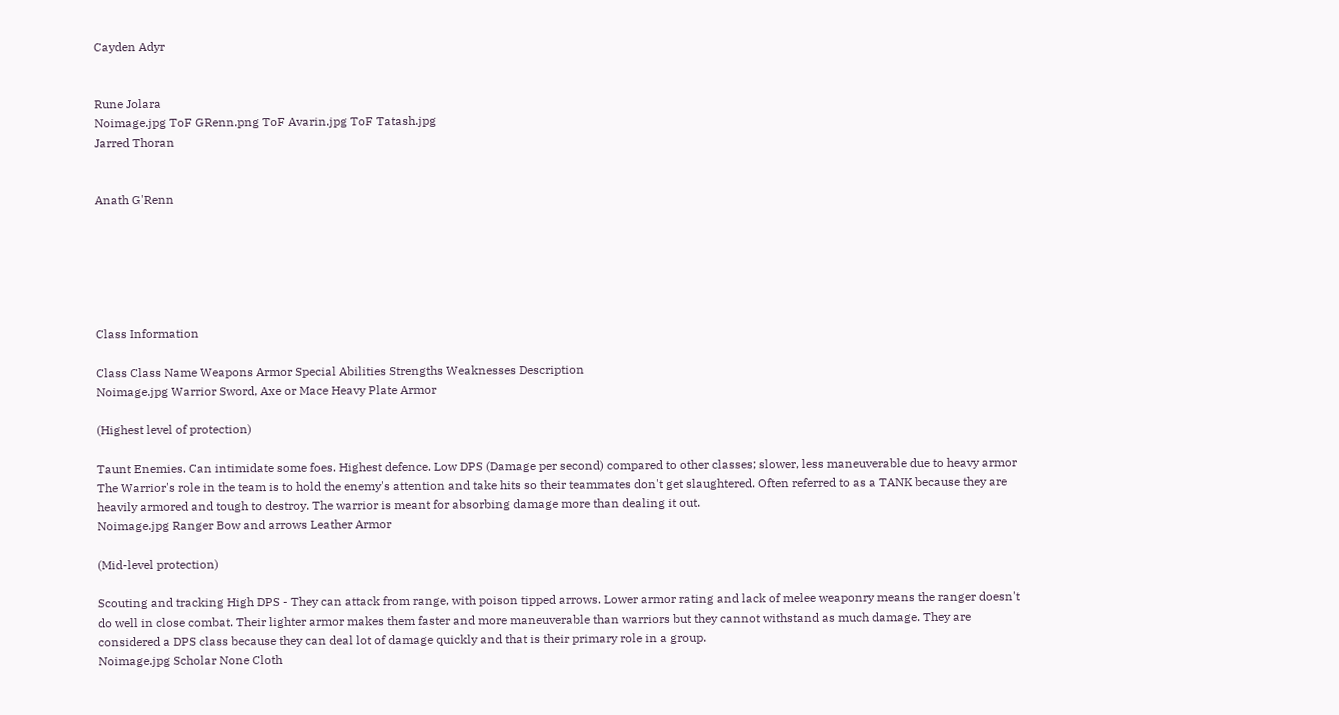Cayden Adyr


Rune Jolara
Noimage.jpg ToF GRenn.png ToF Avarin.jpg ToF Tatash.jpg
Jarred Thoran


Anath G'Renn






Class Information

Class Class Name Weapons Armor Special Abilities Strengths Weaknesses Description
Noimage.jpg Warrior Sword, Axe or Mace Heavy Plate Armor

(Highest level of protection)

Taunt Enemies. Can intimidate some foes. Highest defence. Low DPS (Damage per second) compared to other classes; slower, less maneuverable due to heavy armor The Warrior's role in the team is to hold the enemy's attention and take hits so their teammates don't get slaughtered. Often referred to as a TANK because they are heavily armored and tough to destroy. The warrior is meant for absorbing damage more than dealing it out.
Noimage.jpg Ranger Bow and arrows Leather Armor

(Mid-level protection)

Scouting and tracking High DPS - They can attack from range, with poison tipped arrows. Lower armor rating and lack of melee weaponry means the ranger doesn't do well in close combat. Their lighter armor makes them faster and more maneuverable than warriors but they cannot withstand as much damage. They are considered a DPS class because they can deal lot of damage quickly and that is their primary role in a group.
Noimage.jpg Scholar None Cloth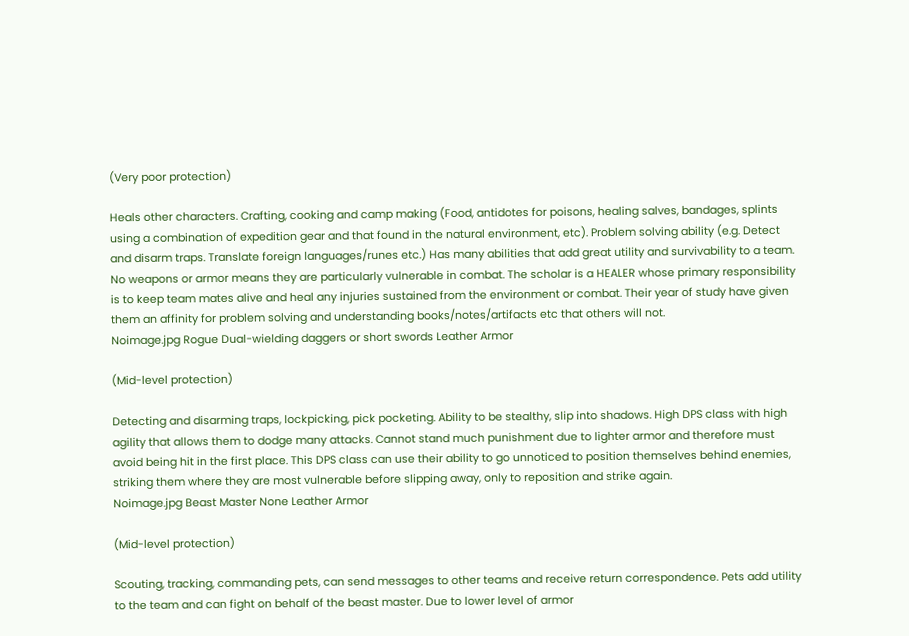(Very poor protection)

Heals other characters. Crafting, cooking and camp making (Food, antidotes for poisons, healing salves, bandages, splints using a combination of expedition gear and that found in the natural environment, etc). Problem solving ability (e.g. Detect and disarm traps. Translate foreign languages/runes etc.) Has many abilities that add great utility and survivability to a team. No weapons or armor means they are particularly vulnerable in combat. The scholar is a HEALER whose primary responsibility is to keep team mates alive and heal any injuries sustained from the environment or combat. Their year of study have given them an affinity for problem solving and understanding books/notes/artifacts etc that others will not.
Noimage.jpg Rogue Dual-wielding daggers or short swords Leather Armor

(Mid-level protection)

Detecting and disarming traps, lockpicking, pick pocketing. Ability to be stealthy, slip into shadows. High DPS class with high agility that allows them to dodge many attacks. Cannot stand much punishment due to lighter armor and therefore must avoid being hit in the first place. This DPS class can use their ability to go unnoticed to position themselves behind enemies, striking them where they are most vulnerable before slipping away, only to reposition and strike again.
Noimage.jpg Beast Master None Leather Armor

(Mid-level protection)

Scouting, tracking, commanding pets, can send messages to other teams and receive return correspondence. Pets add utility to the team and can fight on behalf of the beast master. Due to lower level of armor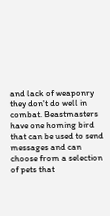and lack of weaponry they don't do well in combat. Beastmasters have one homing bird that can be used to send messages and can choose from a selection of pets that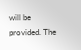will be provided. The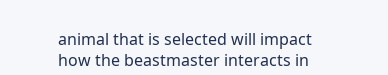animal that is selected will impact how the beastmaster interacts in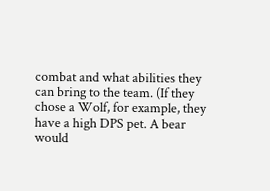combat and what abilities they can bring to the team. (If they chose a Wolf, for example, they have a high DPS pet. A bear would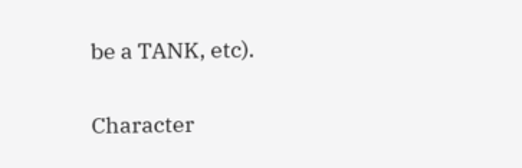be a TANK, etc).

Character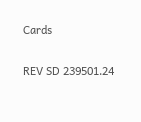Cards

REV SD 239501.24